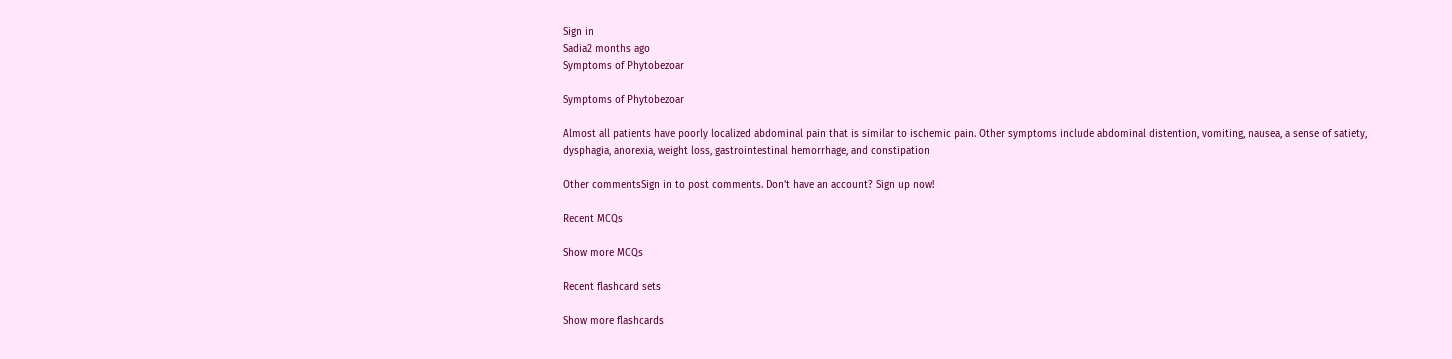Sign in
Sadia2 months ago
Symptoms of Phytobezoar

Symptoms of Phytobezoar

Almost all patients have poorly localized abdominal pain that is similar to ischemic pain. Other symptoms include abdominal distention, vomiting, nausea, a sense of satiety, dysphagia, anorexia, weight loss, gastrointestinal hemorrhage, and constipation

Other commentsSign in to post comments. Don't have an account? Sign up now!

Recent MCQs

Show more MCQs

Recent flashcard sets

Show more flashcards